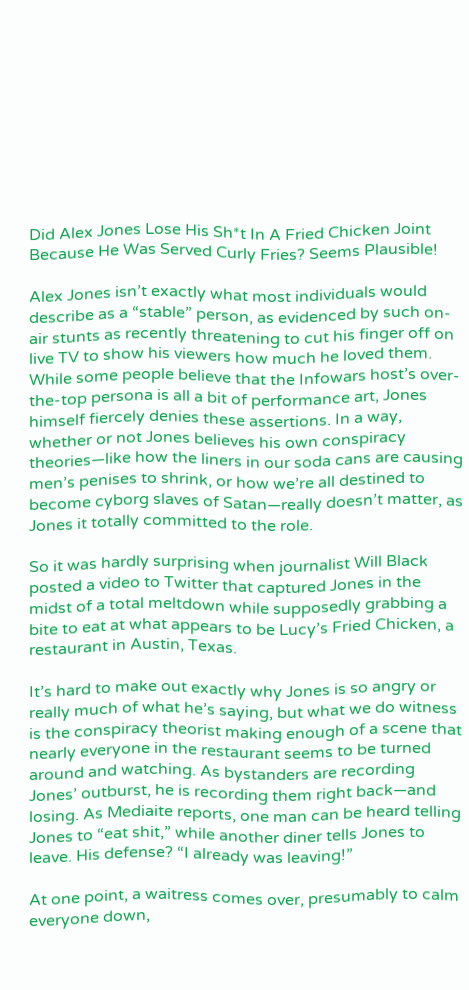Did Alex Jones Lose His Sh*t In A Fried Chicken Joint Because He Was Served Curly Fries? Seems Plausible!

Alex Jones isn’t exactly what most individuals would describe as a “stable” person, as evidenced by such on-air stunts as recently threatening to cut his finger off on live TV to show his viewers how much he loved them. While some people believe that the Infowars host’s over-the-top persona is all a bit of performance art, Jones himself fiercely denies these assertions. In a way, whether or not Jones believes his own conspiracy theories—like how the liners in our soda cans are causing men’s penises to shrink, or how we’re all destined to become cyborg slaves of Satan—really doesn’t matter, as Jones it totally committed to the role.

So it was hardly surprising when journalist Will Black posted a video to Twitter that captured Jones in the midst of a total meltdown while supposedly grabbing a bite to eat at what appears to be Lucy’s Fried Chicken, a restaurant in Austin, Texas.

It’s hard to make out exactly why Jones is so angry or really much of what he’s saying, but what we do witness is the conspiracy theorist making enough of a scene that nearly everyone in the restaurant seems to be turned around and watching. As bystanders are recording Jones’ outburst, he is recording them right back—and losing. As Mediaite reports, one man can be heard telling Jones to “eat shit,” while another diner tells Jones to leave. His defense? “I already was leaving!”

At one point, a waitress comes over, presumably to calm everyone down,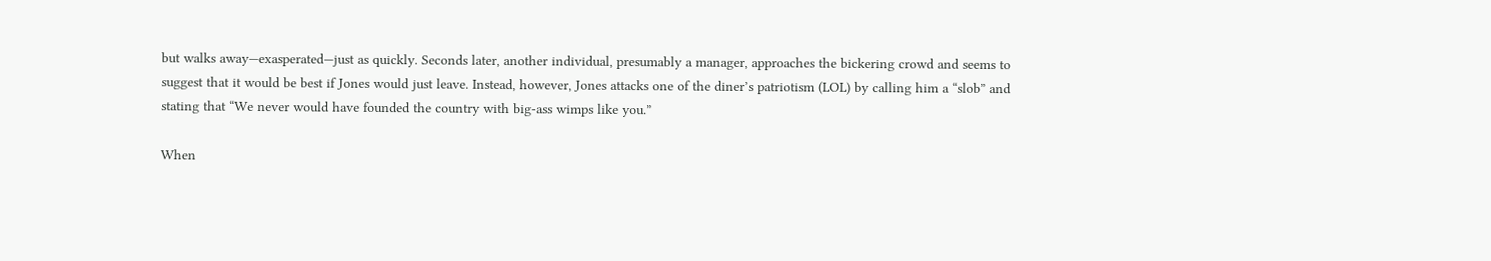but walks away—exasperated—just as quickly. Seconds later, another individual, presumably a manager, approaches the bickering crowd and seems to suggest that it would be best if Jones would just leave. Instead, however, Jones attacks one of the diner’s patriotism (LOL) by calling him a “slob” and stating that “We never would have founded the country with big-ass wimps like you.”

When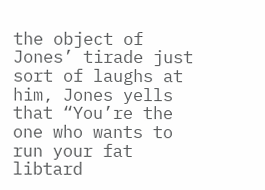the object of Jones’ tirade just sort of laughs at him, Jones yells that “You’re the one who wants to run your fat libtard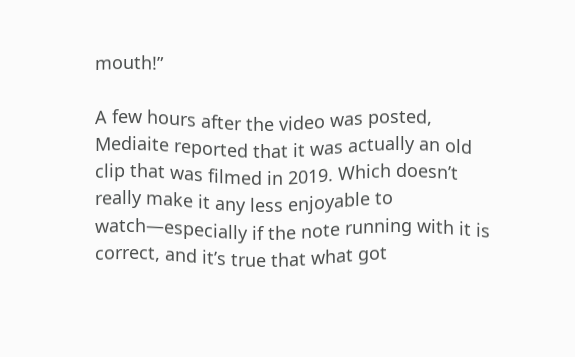mouth!”

A few hours after the video was posted, Mediaite reported that it was actually an old clip that was filmed in 2019. Which doesn’t really make it any less enjoyable to watch—especially if the note running with it is correct, and it’s true that what got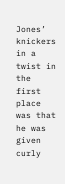Jones’ knickers in a twist in the first place was that he was given curly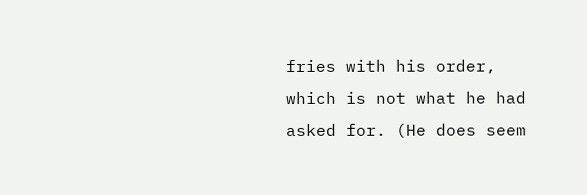fries with his order, which is not what he had asked for. (He does seem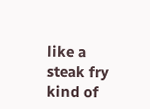like a steak fry kind of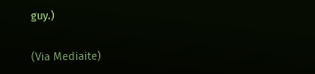guy.)

(Via Mediaite)